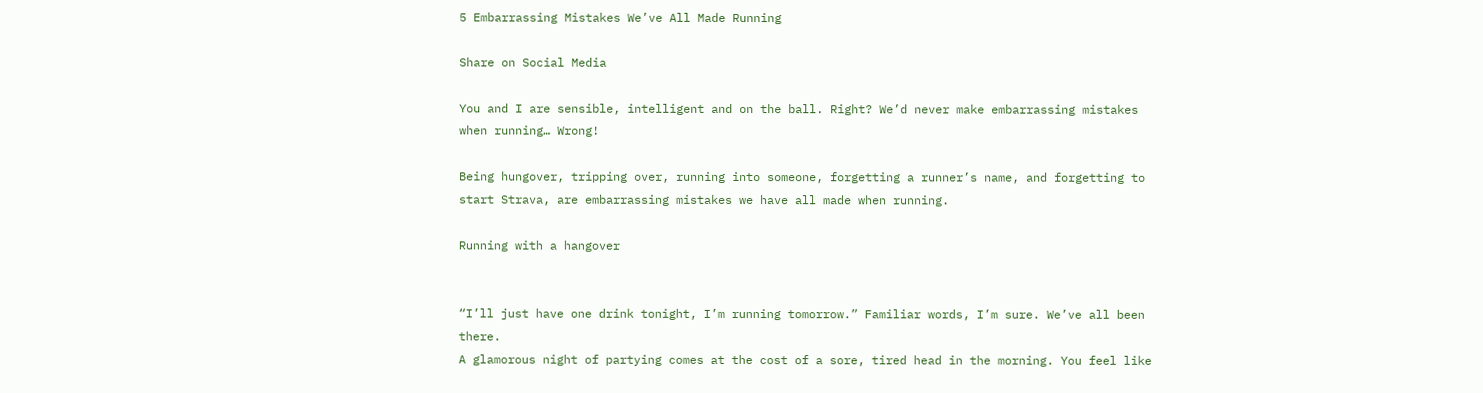5 Embarrassing Mistakes We’ve All Made Running

Share on Social Media

You and I are sensible, intelligent and on the ball. Right? We’d never make embarrassing mistakes when running… Wrong!

Being hungover, tripping over, running into someone, forgetting a runner’s name, and forgetting to start Strava, are embarrassing mistakes we have all made when running.

Running with a hangover


“I’ll just have one drink tonight, I’m running tomorrow.” Familiar words, I’m sure. We’ve all been there.
A glamorous night of partying comes at the cost of a sore, tired head in the morning. You feel like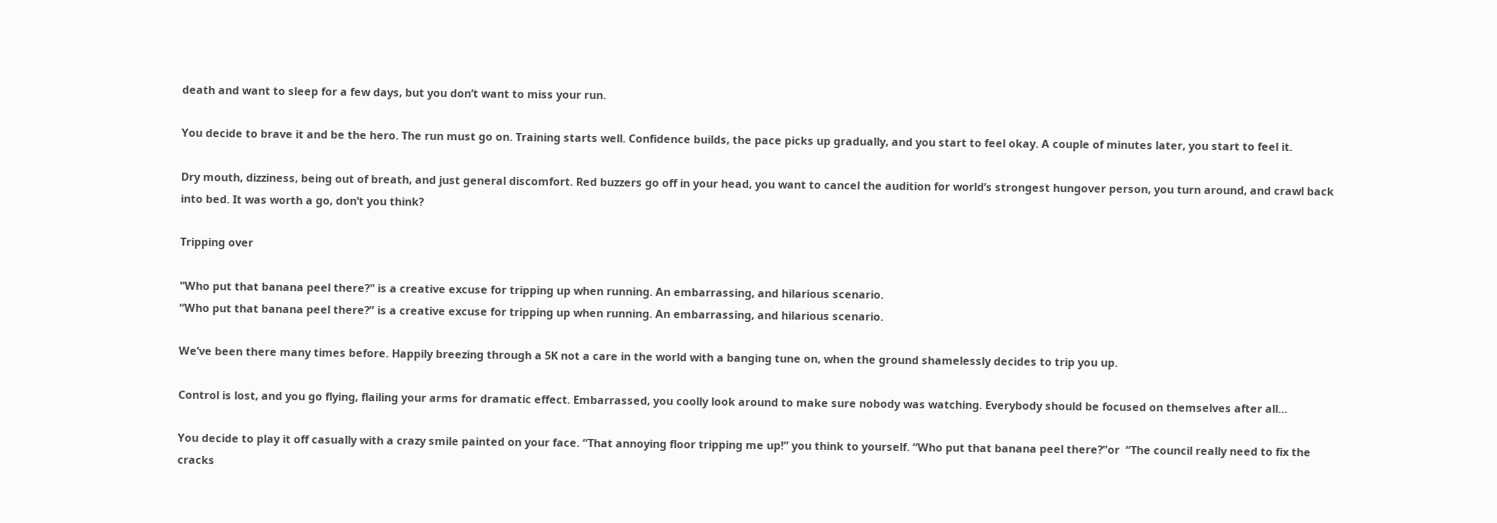death and want to sleep for a few days, but you don’t want to miss your run.

You decide to brave it and be the hero. The run must go on. Training starts well. Confidence builds, the pace picks up gradually, and you start to feel okay. A couple of minutes later, you start to feel it.

Dry mouth, dizziness, being out of breath, and just general discomfort. Red buzzers go off in your head, you want to cancel the audition for world’s strongest hungover person, you turn around, and crawl back into bed. It was worth a go, don’t you think?

Tripping over

"Who put that banana peel there?" is a creative excuse for tripping up when running. An embarrassing, and hilarious scenario.
“Who put that banana peel there?” is a creative excuse for tripping up when running. An embarrassing, and hilarious scenario.

We’ve been there many times before. Happily breezing through a 5K not a care in the world with a banging tune on, when the ground shamelessly decides to trip you up.

Control is lost, and you go flying, flailing your arms for dramatic effect. Embarrassed, you coolly look around to make sure nobody was watching. Everybody should be focused on themselves after all…

You decide to play it off casually with a crazy smile painted on your face. “That annoying floor tripping me up!” you think to yourself. “Who put that banana peel there?”or  “The council really need to fix the cracks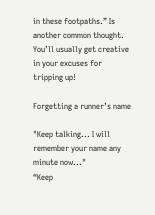in these footpaths.” Is another common thought. You’ll usually get creative in your excuses for tripping up!

Forgetting a runner’s name

"Keep talking... I will remember your name any minute now..."
“Keep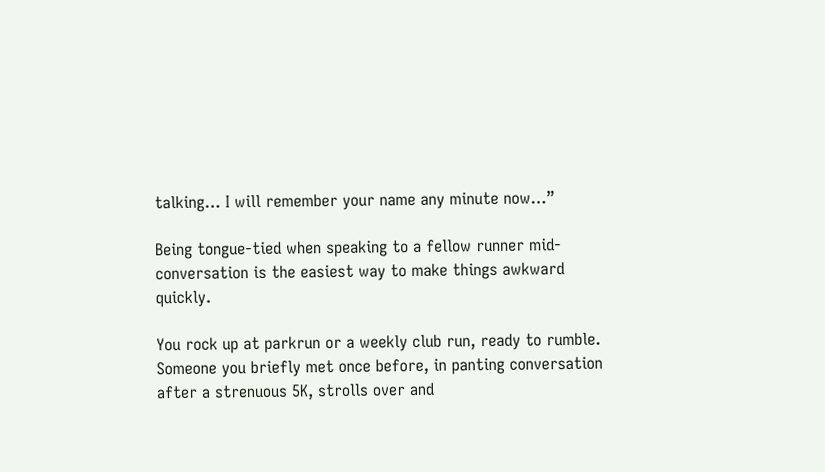talking… I will remember your name any minute now…”

Being tongue-tied when speaking to a fellow runner mid-conversation is the easiest way to make things awkward quickly.

You rock up at parkrun or a weekly club run, ready to rumble. Someone you briefly met once before, in panting conversation after a strenuous 5K, strolls over and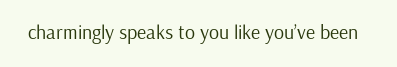charmingly speaks to you like you’ve been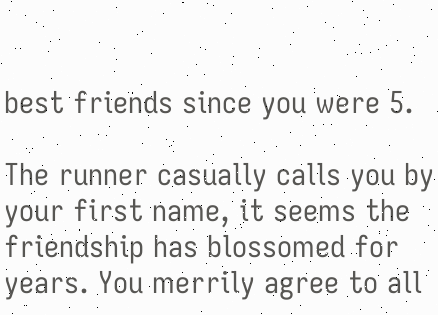best friends since you were 5.

The runner casually calls you by your first name, it seems the friendship has blossomed for years. You merrily agree to all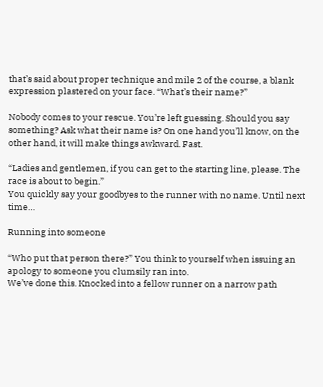that’s said about proper technique and mile 2 of the course, a blank expression plastered on your face. “What’s their name?”

Nobody comes to your rescue. You’re left guessing. Should you say something? Ask what their name is? On one hand you’ll know, on the other hand, it will make things awkward. Fast.

“Ladies and gentlemen, if you can get to the starting line, please. The race is about to begin.”
You quickly say your goodbyes to the runner with no name. Until next time…

Running into someone

“Who put that person there?” You think to yourself when issuing an apology to someone you clumsily ran into.
We’ve done this. Knocked into a fellow runner on a narrow path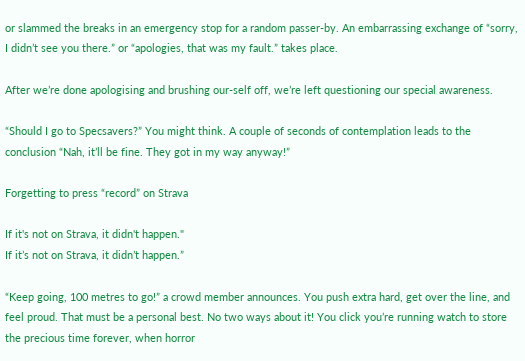or slammed the breaks in an emergency stop for a random passer-by. An embarrassing exchange of “sorry, I didn’t see you there.” or “apologies, that was my fault.” takes place.

After we’re done apologising and brushing our-self off, we’re left questioning our special awareness.

“Should I go to Specsavers?” You might think. A couple of seconds of contemplation leads to the conclusion “Nah, it’ll be fine. They got in my way anyway!”

Forgetting to press “record” on Strava

If it's not on Strava, it didn't happen."
If it’s not on Strava, it didn’t happen.”

“Keep going, 100 metres to go!” a crowd member announces. You push extra hard, get over the line, and feel proud. That must be a personal best. No two ways about it! You click you’re running watch to store the precious time forever, when horror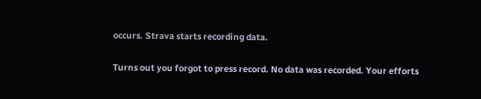occurs. Strava starts recording data.

Turns out you forgot to press record. No data was recorded. Your efforts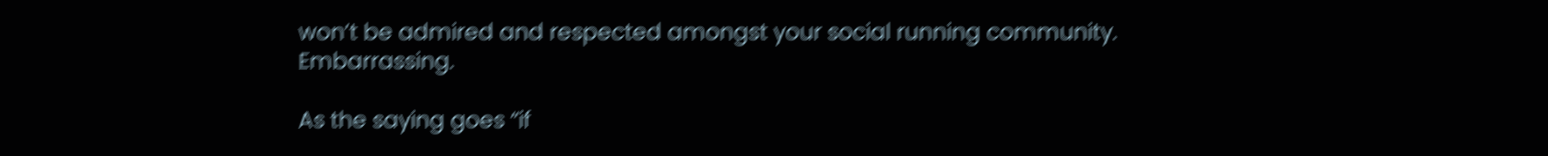won’t be admired and respected amongst your social running community. Embarrassing.

As the saying goes “if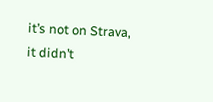it’s not on Strava, it didn’t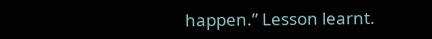happen.” Lesson learnt.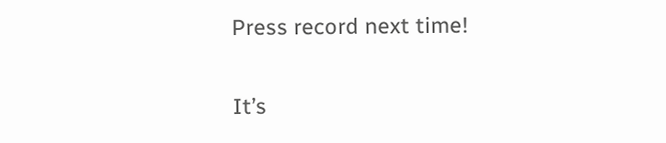Press record next time!

It’s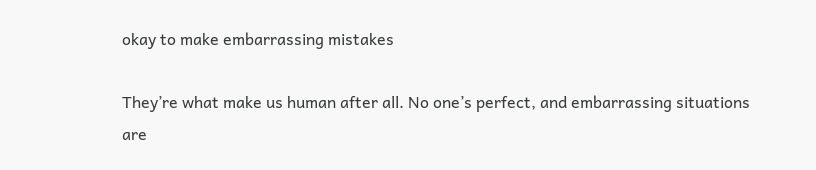okay to make embarrassing mistakes

They’re what make us human after all. No one’s perfect, and embarrassing situations are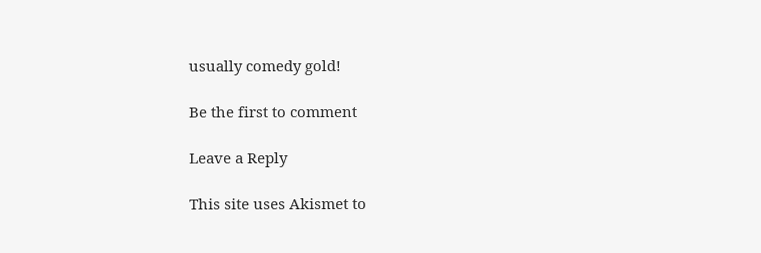usually comedy gold!

Be the first to comment

Leave a Reply

This site uses Akismet to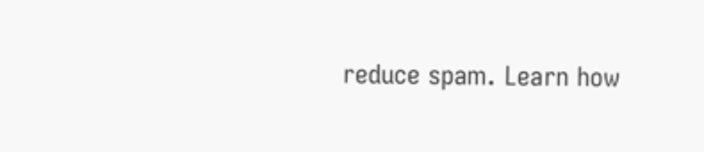reduce spam. Learn how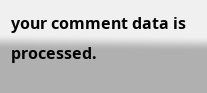your comment data is processed.